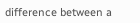difference between a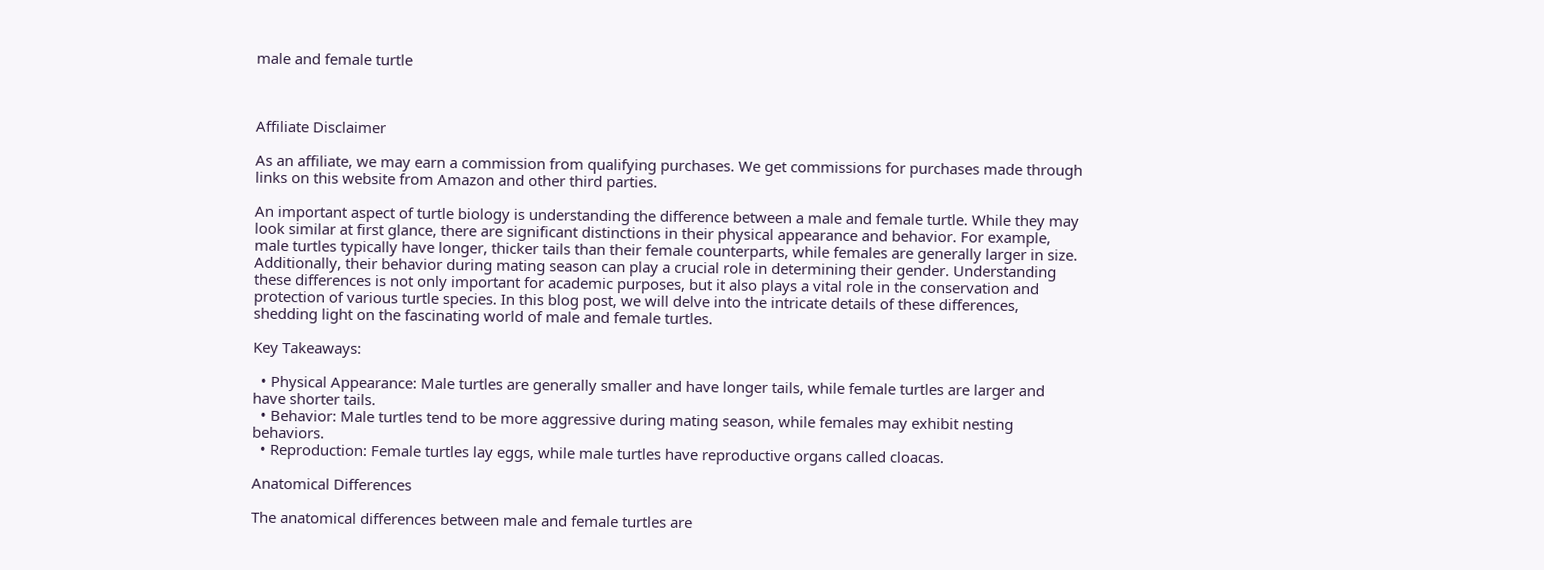male and female turtle



Affiliate Disclaimer

As an affiliate, we may earn a commission from qualifying purchases. We get commissions for purchases made through links on this website from Amazon and other third parties.

An important aspect of turtle biology is understanding the difference between a male and female turtle. While they may look similar at first glance, there are significant distinctions in their physical appearance and behavior. For example, male turtles typically have longer, thicker tails than their female counterparts, while females are generally larger in size. Additionally, their behavior during mating season can play a crucial role in determining their gender. Understanding these differences is not only important for academic purposes, but it also plays a vital role in the conservation and protection of various turtle species. In this blog post, we will delve into the intricate details of these differences, shedding light on the fascinating world of male and female turtles.

Key Takeaways:

  • Physical Appearance: Male turtles are generally smaller and have longer tails, while female turtles are larger and have shorter tails.
  • Behavior: Male turtles tend to be more aggressive during mating season, while females may exhibit nesting behaviors.
  • Reproduction: Female turtles lay eggs, while male turtles have reproductive organs called cloacas.

Anatomical Differences

The anatomical differences between male and female turtles are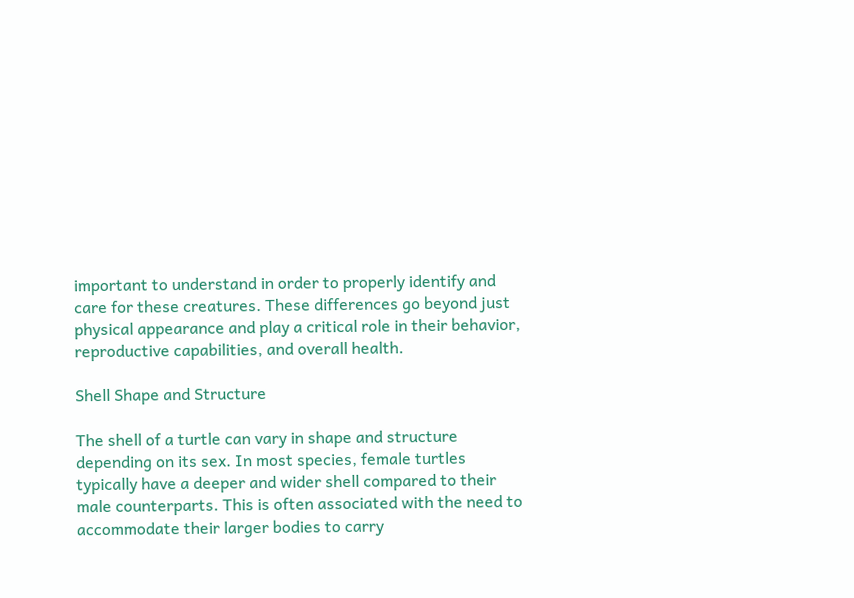important to understand in order to properly identify and care for these creatures. These differences go beyond just physical appearance and play a critical role in their behavior, reproductive capabilities, and overall health.

Shell Shape and Structure

The shell of a turtle can vary in shape and structure depending on its sex. In most species, female turtles typically have a deeper and wider shell compared to their male counterparts. This is often associated with the need to accommodate their larger bodies to carry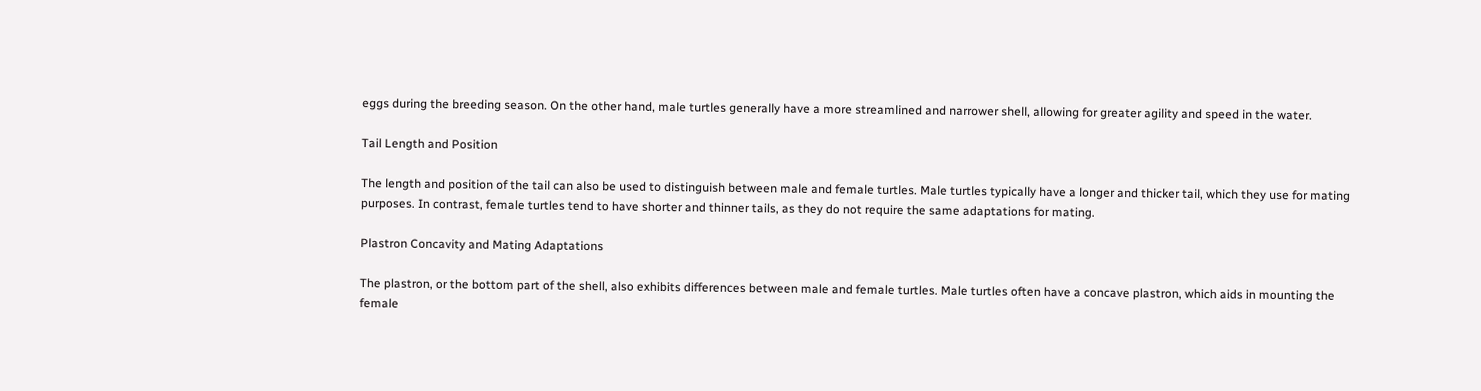eggs during the breeding season. On the other hand, male turtles generally have a more streamlined and narrower shell, allowing for greater agility and speed in the water.

Tail Length and Position

The length and position of the tail can also be used to distinguish between male and female turtles. Male turtles typically have a longer and thicker tail, which they use for mating purposes. In contrast, female turtles tend to have shorter and thinner tails, as they do not require the same adaptations for mating.

Plastron Concavity and Mating Adaptations

The plastron, or the bottom part of the shell, also exhibits differences between male and female turtles. Male turtles often have a concave plastron, which aids in mounting the female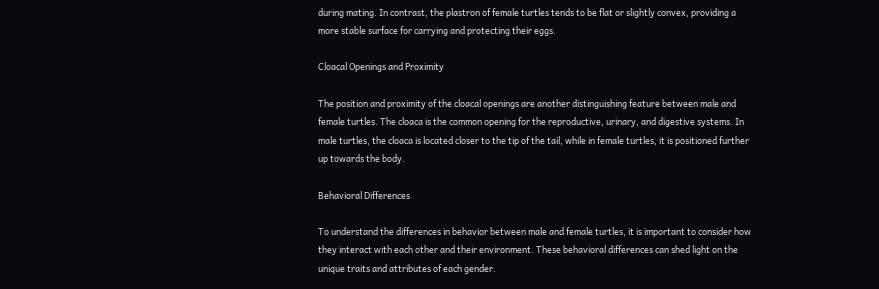during mating. In contrast, the plastron of female turtles tends to be flat or slightly convex, providing a more stable surface for carrying and protecting their eggs.

Cloacal Openings and Proximity

The position and proximity of the cloacal openings are another distinguishing feature between male and female turtles. The cloaca is the common opening for the reproductive, urinary, and digestive systems. In male turtles, the cloaca is located closer to the tip of the tail, while in female turtles, it is positioned further up towards the body.

Behavioral Differences

To understand the differences in behavior between male and female turtles, it is important to consider how they interact with each other and their environment. These behavioral differences can shed light on the unique traits and attributes of each gender.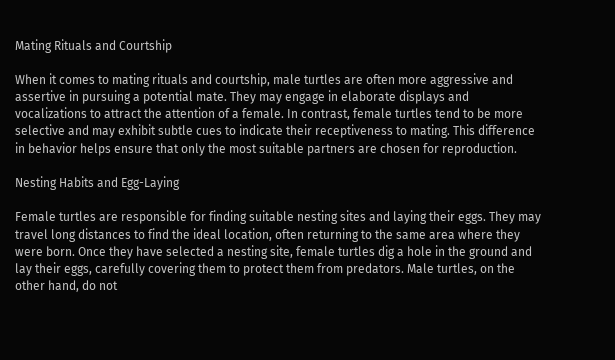Mating Rituals and Courtship

When it comes to mating rituals and courtship, male turtles are often more aggressive and assertive in pursuing a potential mate. They may engage in elaborate displays and vocalizations to attract the attention of a female. In contrast, female turtles tend to be more selective and may exhibit subtle cues to indicate their receptiveness to mating. This difference in behavior helps ensure that only the most suitable partners are chosen for reproduction.

Nesting Habits and Egg-Laying

Female turtles are responsible for finding suitable nesting sites and laying their eggs. They may travel long distances to find the ideal location, often returning to the same area where they were born. Once they have selected a nesting site, female turtles dig a hole in the ground and lay their eggs, carefully covering them to protect them from predators. Male turtles, on the other hand, do not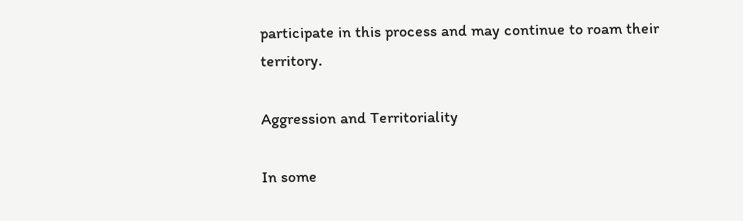participate in this process and may continue to roam their territory.

Aggression and Territoriality

In some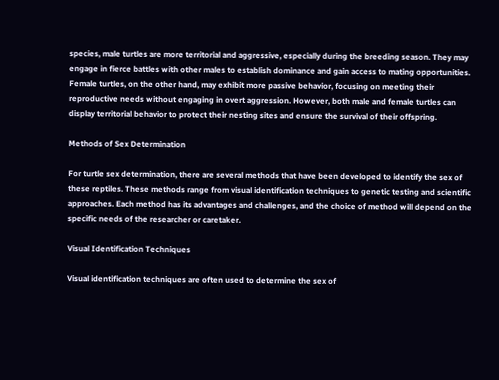species, male turtles are more territorial and aggressive, especially during the breeding season. They may engage in fierce battles with other males to establish dominance and gain access to mating opportunities. Female turtles, on the other hand, may exhibit more passive behavior, focusing on meeting their reproductive needs without engaging in overt aggression. However, both male and female turtles can display territorial behavior to protect their nesting sites and ensure the survival of their offspring.

Methods of Sex Determination

For turtle sex determination, there are several methods that have been developed to identify the sex of these reptiles. These methods range from visual identification techniques to genetic testing and scientific approaches. Each method has its advantages and challenges, and the choice of method will depend on the specific needs of the researcher or caretaker.

Visual Identification Techniques

Visual identification techniques are often used to determine the sex of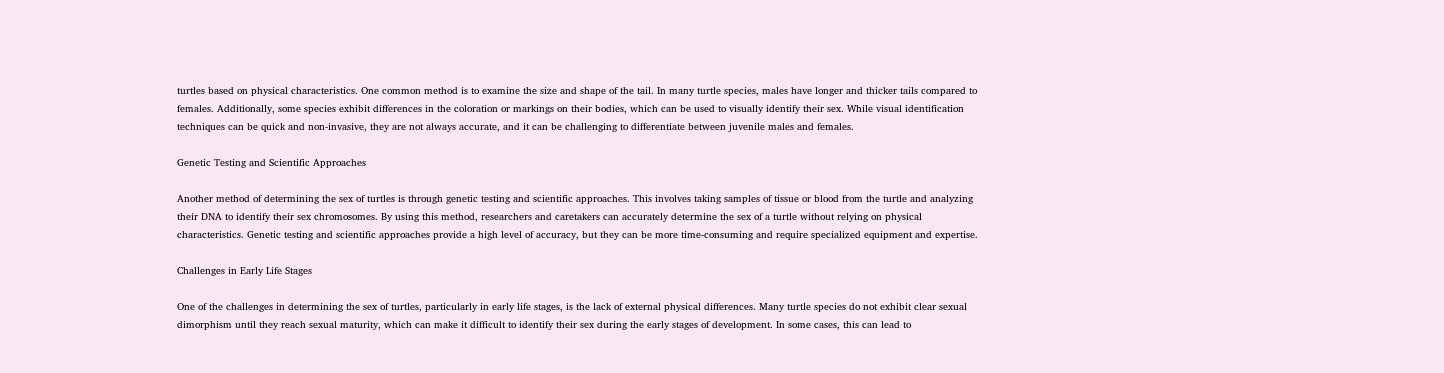turtles based on physical characteristics. One common method is to examine the size and shape of the tail. In many turtle species, males have longer and thicker tails compared to females. Additionally, some species exhibit differences in the coloration or markings on their bodies, which can be used to visually identify their sex. While visual identification techniques can be quick and non-invasive, they are not always accurate, and it can be challenging to differentiate between juvenile males and females.

Genetic Testing and Scientific Approaches

Another method of determining the sex of turtles is through genetic testing and scientific approaches. This involves taking samples of tissue or blood from the turtle and analyzing their DNA to identify their sex chromosomes. By using this method, researchers and caretakers can accurately determine the sex of a turtle without relying on physical characteristics. Genetic testing and scientific approaches provide a high level of accuracy, but they can be more time-consuming and require specialized equipment and expertise.

Challenges in Early Life Stages

One of the challenges in determining the sex of turtles, particularly in early life stages, is the lack of external physical differences. Many turtle species do not exhibit clear sexual dimorphism until they reach sexual maturity, which can make it difficult to identify their sex during the early stages of development. In some cases, this can lead to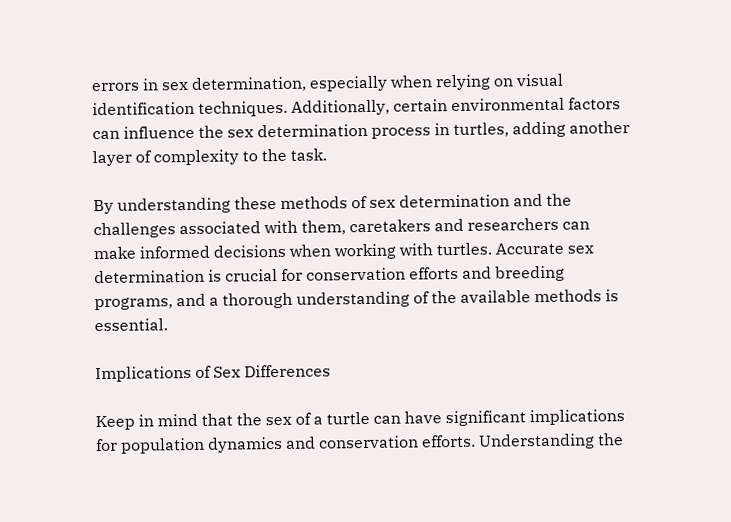errors in sex determination, especially when relying on visual identification techniques. Additionally, certain environmental factors can influence the sex determination process in turtles, adding another layer of complexity to the task.

By understanding these methods of sex determination and the challenges associated with them, caretakers and researchers can make informed decisions when working with turtles. Accurate sex determination is crucial for conservation efforts and breeding programs, and a thorough understanding of the available methods is essential.

Implications of Sex Differences

Keep in mind that the sex of a turtle can have significant implications for population dynamics and conservation efforts. Understanding the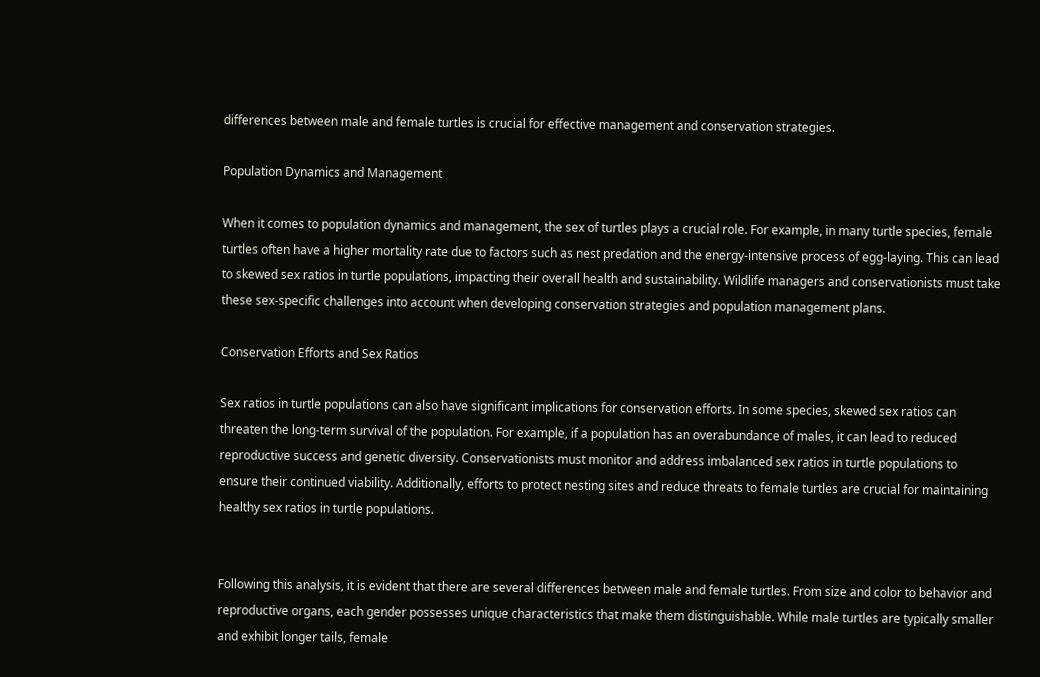differences between male and female turtles is crucial for effective management and conservation strategies.

Population Dynamics and Management

When it comes to population dynamics and management, the sex of turtles plays a crucial role. For example, in many turtle species, female turtles often have a higher mortality rate due to factors such as nest predation and the energy-intensive process of egg-laying. This can lead to skewed sex ratios in turtle populations, impacting their overall health and sustainability. Wildlife managers and conservationists must take these sex-specific challenges into account when developing conservation strategies and population management plans.

Conservation Efforts and Sex Ratios

Sex ratios in turtle populations can also have significant implications for conservation efforts. In some species, skewed sex ratios can threaten the long-term survival of the population. For example, if a population has an overabundance of males, it can lead to reduced reproductive success and genetic diversity. Conservationists must monitor and address imbalanced sex ratios in turtle populations to ensure their continued viability. Additionally, efforts to protect nesting sites and reduce threats to female turtles are crucial for maintaining healthy sex ratios in turtle populations.


Following this analysis, it is evident that there are several differences between male and female turtles. From size and color to behavior and reproductive organs, each gender possesses unique characteristics that make them distinguishable. While male turtles are typically smaller and exhibit longer tails, female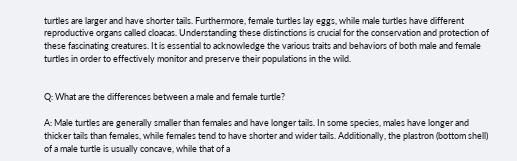turtles are larger and have shorter tails. Furthermore, female turtles lay eggs, while male turtles have different reproductive organs called cloacas. Understanding these distinctions is crucial for the conservation and protection of these fascinating creatures. It is essential to acknowledge the various traits and behaviors of both male and female turtles in order to effectively monitor and preserve their populations in the wild.


Q: What are the differences between a male and female turtle?

A: Male turtles are generally smaller than females and have longer tails. In some species, males have longer and thicker tails than females, while females tend to have shorter and wider tails. Additionally, the plastron (bottom shell) of a male turtle is usually concave, while that of a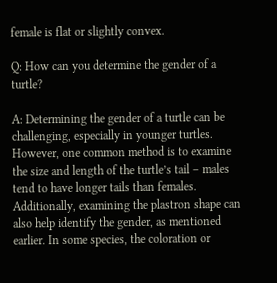female is flat or slightly convex.

Q: How can you determine the gender of a turtle?

A: Determining the gender of a turtle can be challenging, especially in younger turtles. However, one common method is to examine the size and length of the turtle’s tail – males tend to have longer tails than females. Additionally, examining the plastron shape can also help identify the gender, as mentioned earlier. In some species, the coloration or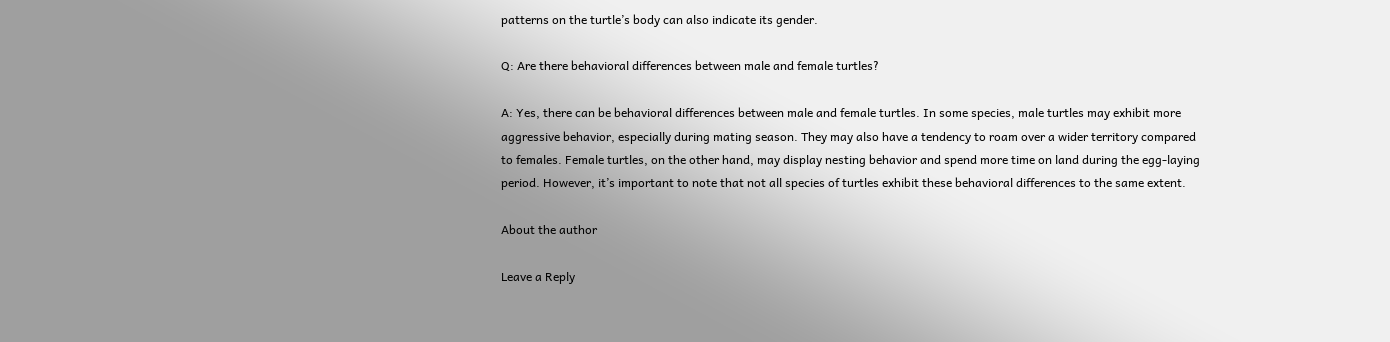patterns on the turtle’s body can also indicate its gender.

Q: Are there behavioral differences between male and female turtles?

A: Yes, there can be behavioral differences between male and female turtles. In some species, male turtles may exhibit more aggressive behavior, especially during mating season. They may also have a tendency to roam over a wider territory compared to females. Female turtles, on the other hand, may display nesting behavior and spend more time on land during the egg-laying period. However, it’s important to note that not all species of turtles exhibit these behavioral differences to the same extent.

About the author

Leave a Reply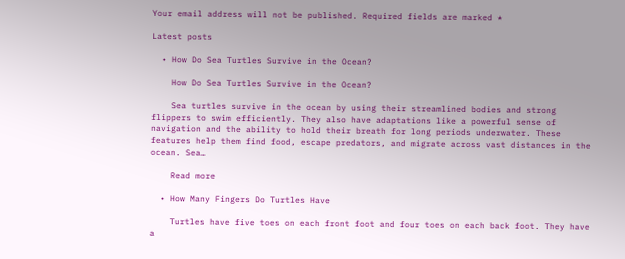Your email address will not be published. Required fields are marked *

Latest posts

  • How Do Sea Turtles Survive in the Ocean?

    How Do Sea Turtles Survive in the Ocean?

    Sea turtles survive in the ocean by using their streamlined bodies and strong flippers to swim efficiently. They also have adaptations like a powerful sense of navigation and the ability to hold their breath for long periods underwater. These features help them find food, escape predators, and migrate across vast distances in the ocean. Sea…

    Read more

  • How Many Fingers Do Turtles Have

    Turtles have five toes on each front foot and four toes on each back foot. They have a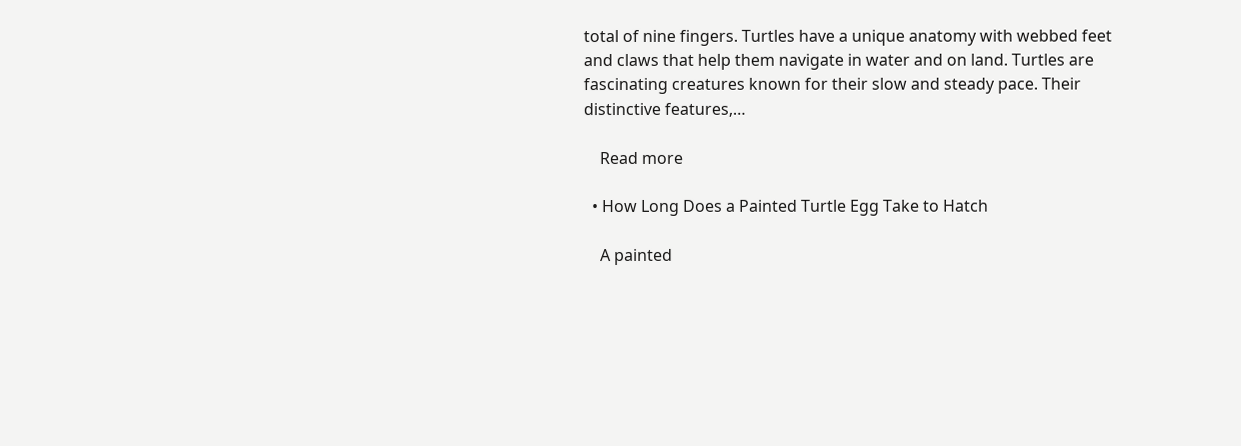total of nine fingers. Turtles have a unique anatomy with webbed feet and claws that help them navigate in water and on land. Turtles are fascinating creatures known for their slow and steady pace. Their distinctive features,…

    Read more

  • How Long Does a Painted Turtle Egg Take to Hatch

    A painted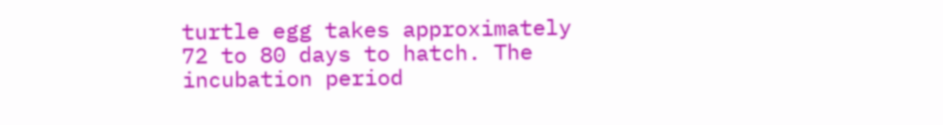turtle egg takes approximately 72 to 80 days to hatch. The incubation period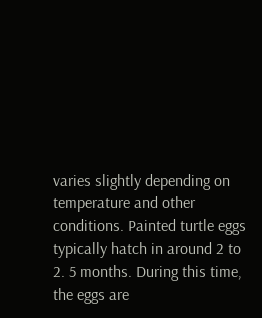varies slightly depending on temperature and other conditions. Painted turtle eggs typically hatch in around 2 to 2. 5 months. During this time, the eggs are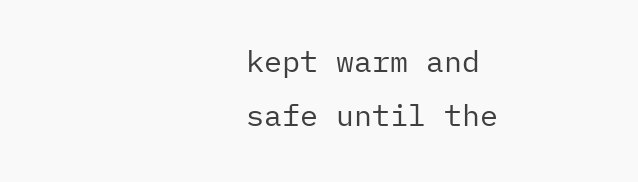kept warm and safe until the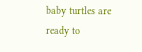baby turtles are ready to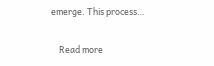emerge. This process…

    Read more